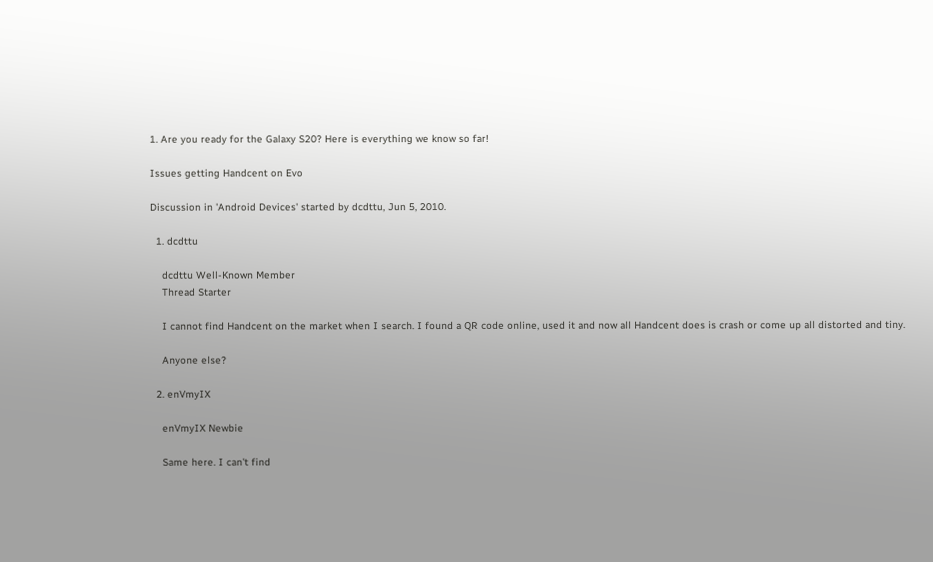1. Are you ready for the Galaxy S20? Here is everything we know so far!

Issues getting Handcent on Evo

Discussion in 'Android Devices' started by dcdttu, Jun 5, 2010.

  1. dcdttu

    dcdttu Well-Known Member
    Thread Starter

    I cannot find Handcent on the market when I search. I found a QR code online, used it and now all Handcent does is crash or come up all distorted and tiny.

    Anyone else?

  2. enVmyIX

    enVmyIX Newbie

    Same here. I can't find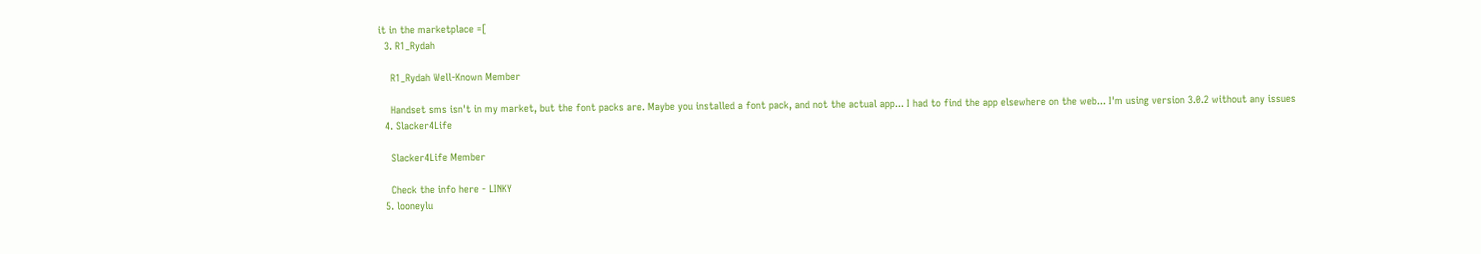it in the marketplace =[
  3. R1_Rydah

    R1_Rydah Well-Known Member

    Handset sms isn't in my market, but the font packs are. Maybe you installed a font pack, and not the actual app... I had to find the app elsewhere on the web... I'm using version 3.0.2 without any issues
  4. Slacker4Life

    Slacker4Life Member

    Check the info here - LINKY
  5. looneylu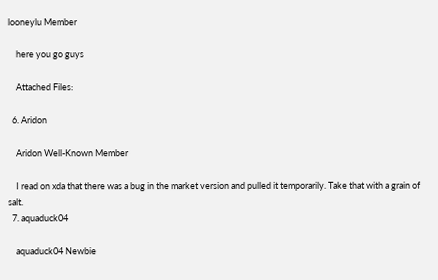looneylu Member

    here you go guys

    Attached Files:

  6. Aridon

    Aridon Well-Known Member

    I read on xda that there was a bug in the market version and pulled it temporarily. Take that with a grain of salt.
  7. aquaduck04

    aquaduck04 Newbie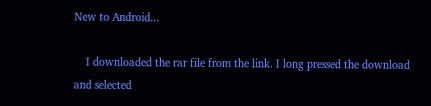New to Android...

    I downloaded the rar file from the link. I long pressed the download and selected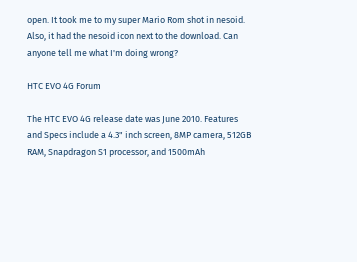open. It took me to my super Mario Rom shot in nesoid. Also, it had the nesoid icon next to the download. Can anyone tell me what I'm doing wrong?

HTC EVO 4G Forum

The HTC EVO 4G release date was June 2010. Features and Specs include a 4.3" inch screen, 8MP camera, 512GB RAM, Snapdragon S1 processor, and 1500mAh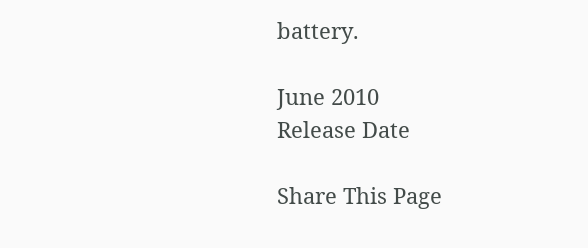battery.

June 2010
Release Date

Share This Page